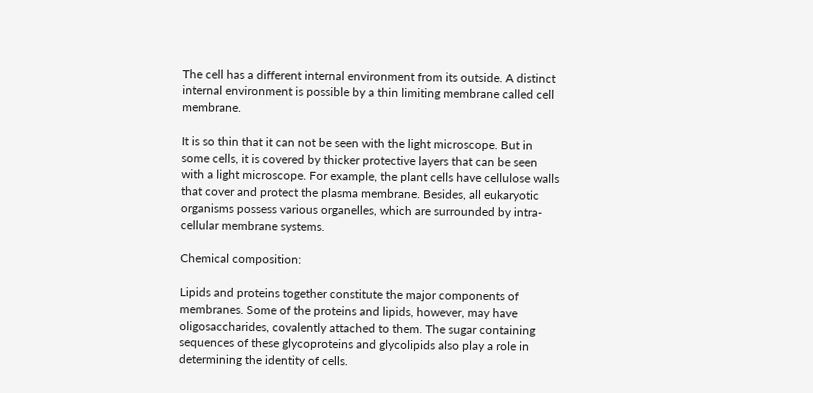The cell has a different internal environment from its outside. A distinct internal environment is possible by a thin limiting membrane called cell membrane.

It is so thin that it can not be seen with the light microscope. But in some cells, it is covered by thicker protective layers that can be seen with a light microscope. For example, the plant cells have cellulose walls that cover and protect the plasma membrane. Besides, all eukaryotic organisms possess various organelles, which are surrounded by intra-cellular membrane systems.

Chemical composition:

Lipids and proteins together constitute the major components of membranes. Some of the proteins and lipids, however, may have oligosaccharides, covalently attached to them. The sugar containing sequences of these glycoproteins and glycolipids also play a role in determining the identity of cells.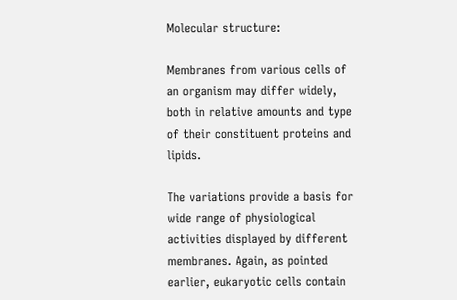Molecular structure:

Membranes from various cells of an organism may differ widely, both in relative amounts and type of their constituent proteins and lipids.

The variations provide a basis for wide range of physiological activities displayed by different membranes. Again, as pointed earlier, eukaryotic cells contain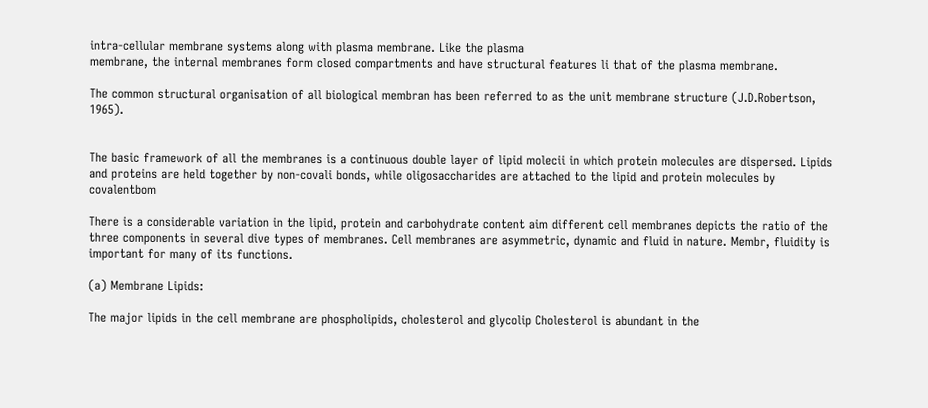intra-cellular membrane systems along with plasma membrane. Like the plasma
membrane, the internal membranes form closed compartments and have structural features li that of the plasma membrane.

The common structural organisation of all biological membran has been referred to as the unit membrane structure (J.D.Robertson, 1965).


The basic framework of all the membranes is a continuous double layer of lipid molecii in which protein molecules are dispersed. Lipids and proteins are held together by non-covali bonds, while oligosaccharides are attached to the lipid and protein molecules by covalentbom

There is a considerable variation in the lipid, protein and carbohydrate content aim different cell membranes depicts the ratio of the three components in several dive types of membranes. Cell membranes are asymmetric, dynamic and fluid in nature. Membr, fluidity is important for many of its functions.

(a) Membrane Lipids:

The major lipids in the cell membrane are phospholipids, cholesterol and glycolip Cholesterol is abundant in the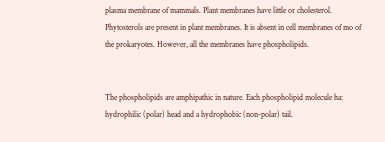plasma membrane of mammals. Plant membranes have little or cholesterol. Phytosterols are present in plant membranes. It is absent in cell membranes of mo of the prokaryotes. However, all the membranes have phospholipids.


The phospholipids are amphipathic in nature. Each phospholipid molecule ha: hydrophilic (polar) head and a hydrophobic (non-polar) tail.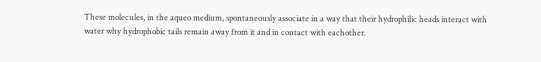These molecules, in the aqueo medium, spontaneously associate in a way that their hydrophilic heads interact with water why hydrophobic tails remain away from it and in contact with eachother.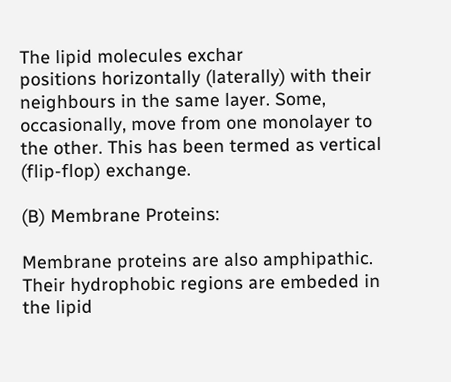The lipid molecules exchar
positions horizontally (laterally) with their neighbours in the same layer. Some, occasionally, move from one monolayer to the other. This has been termed as vertical (flip-flop) exchange.

(B) Membrane Proteins:

Membrane proteins are also amphipathic. Their hydrophobic regions are embeded in the lipid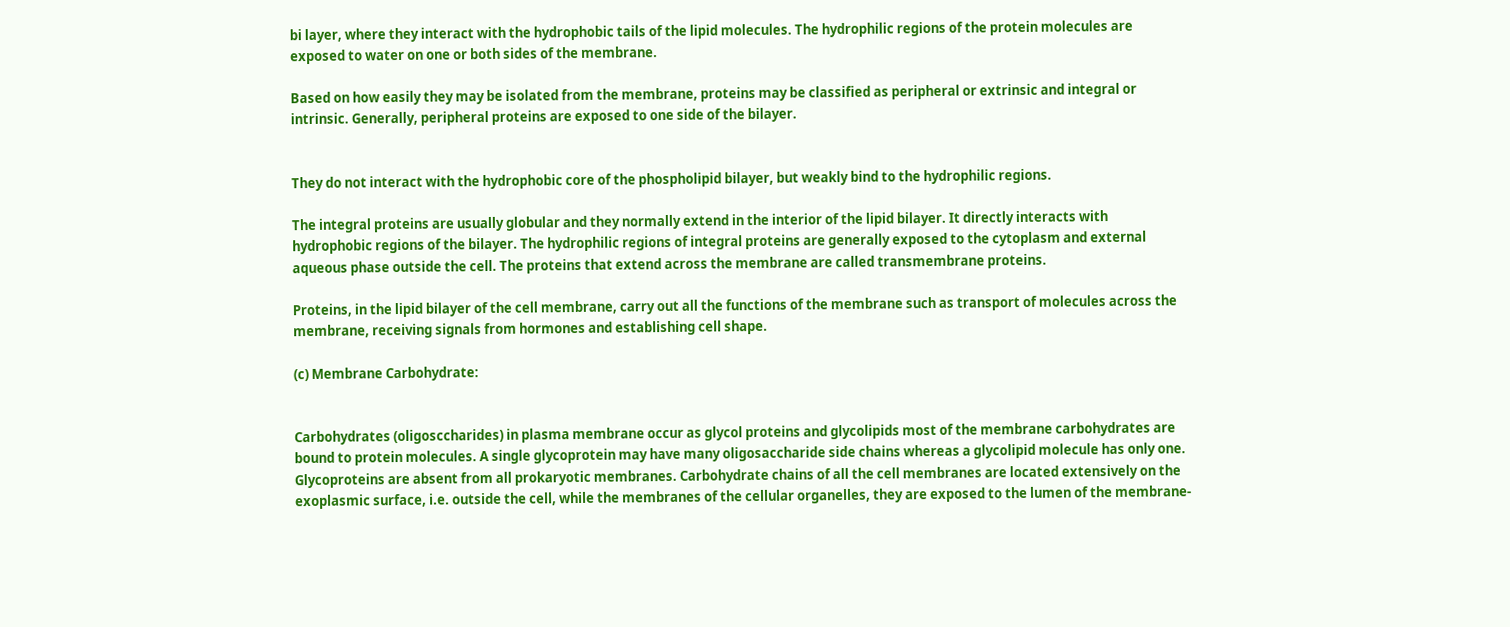bi layer, where they interact with the hydrophobic tails of the lipid molecules. The hydrophilic regions of the protein molecules are exposed to water on one or both sides of the membrane.

Based on how easily they may be isolated from the membrane, proteins may be classified as peripheral or extrinsic and integral or intrinsic. Generally, peripheral proteins are exposed to one side of the bilayer.


They do not interact with the hydrophobic core of the phospholipid bilayer, but weakly bind to the hydrophilic regions.

The integral proteins are usually globular and they normally extend in the interior of the lipid bilayer. It directly interacts with hydrophobic regions of the bilayer. The hydrophilic regions of integral proteins are generally exposed to the cytoplasm and external aqueous phase outside the cell. The proteins that extend across the membrane are called transmembrane proteins.

Proteins, in the lipid bilayer of the cell membrane, carry out all the functions of the membrane such as transport of molecules across the membrane, receiving signals from hormones and establishing cell shape.

(c) Membrane Carbohydrate:


Carbohydrates (oligosccharides) in plasma membrane occur as glycol proteins and glycolipids most of the membrane carbohydrates are bound to protein molecules. A single glycoprotein may have many oligosaccharide side chains whereas a glycolipid molecule has only one. Glycoproteins are absent from all prokaryotic membranes. Carbohydrate chains of all the cell membranes are located extensively on the exoplasmic surface, i.e. outside the cell, while the membranes of the cellular organelles, they are exposed to the lumen of the membrane-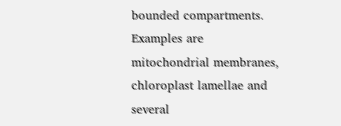bounded compartments. Examples are mitochondrial membranes, chloroplast lamellae and several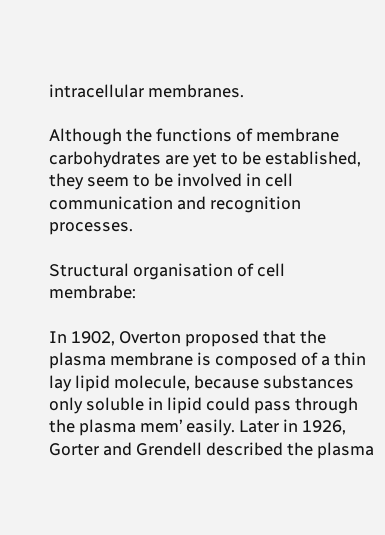intracellular membranes.

Although the functions of membrane carbohydrates are yet to be established, they seem to be involved in cell communication and recognition processes.

Structural organisation of cell membrabe:

In 1902, Overton proposed that the plasma membrane is composed of a thin lay lipid molecule, because substances only soluble in lipid could pass through the plasma mem’ easily. Later in 1926, Gorter and Grendell described the plasma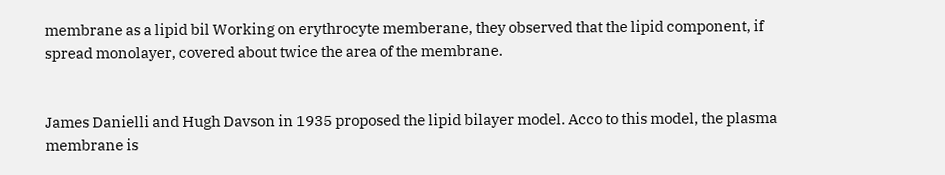membrane as a lipid bil Working on erythrocyte memberane, they observed that the lipid component, if spread monolayer, covered about twice the area of the membrane.


James Danielli and Hugh Davson in 1935 proposed the lipid bilayer model. Acco to this model, the plasma membrane is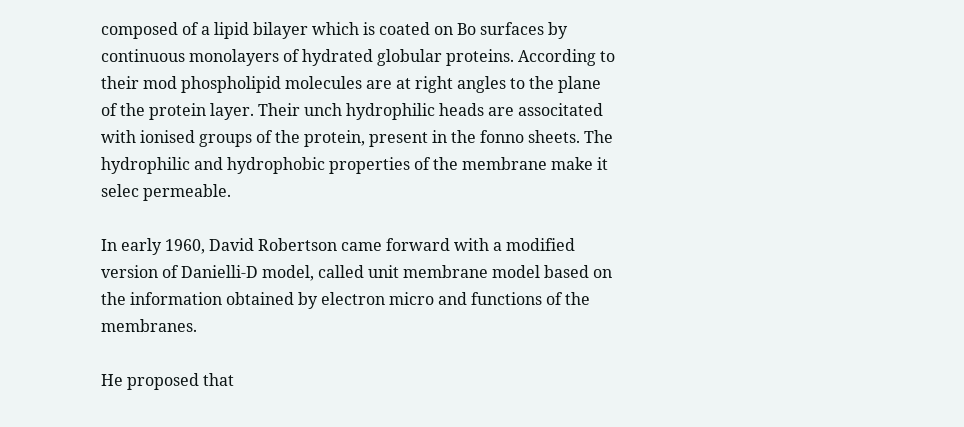composed of a lipid bilayer which is coated on Bo surfaces by continuous monolayers of hydrated globular proteins. According to their mod phospholipid molecules are at right angles to the plane of the protein layer. Their unch hydrophilic heads are associtated with ionised groups of the protein, present in the fonno sheets. The hydrophilic and hydrophobic properties of the membrane make it selec permeable.

In early 1960, David Robertson came forward with a modified version of Danielli-D model, called unit membrane model based on the information obtained by electron micro and functions of the membranes.

He proposed that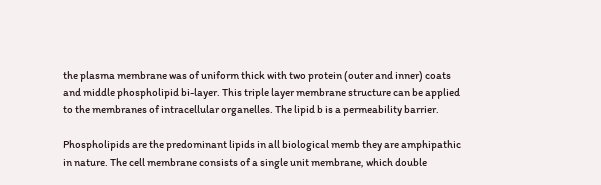the plasma membrane was of uniform thick with two protein (outer and inner) coats and middle phospholipid bi-layer. This triple layer membrane structure can be applied to the membranes of intracellular organelles. The lipid b is a permeability barrier.

Phospholipids are the predominant lipids in all biological memb they are amphipathic in nature. The cell membrane consists of a single unit membrane, which double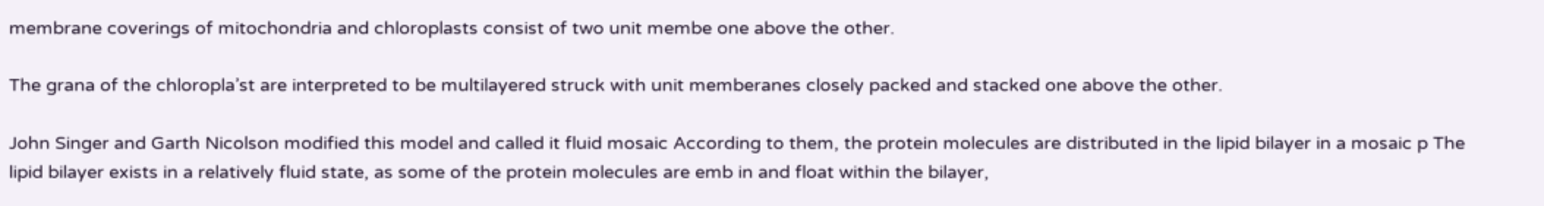membrane coverings of mitochondria and chloroplasts consist of two unit membe one above the other.

The grana of the chloropla’st are interpreted to be multilayered struck with unit memberanes closely packed and stacked one above the other.

John Singer and Garth Nicolson modified this model and called it fluid mosaic According to them, the protein molecules are distributed in the lipid bilayer in a mosaic p The lipid bilayer exists in a relatively fluid state, as some of the protein molecules are emb in and float within the bilayer,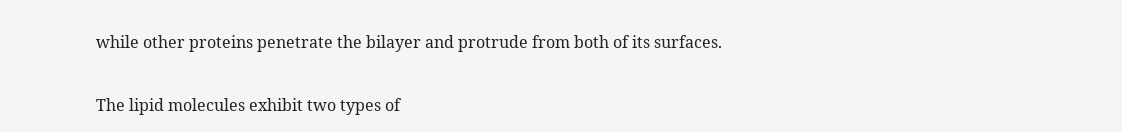while other proteins penetrate the bilayer and protrude from both of its surfaces.

The lipid molecules exhibit two types of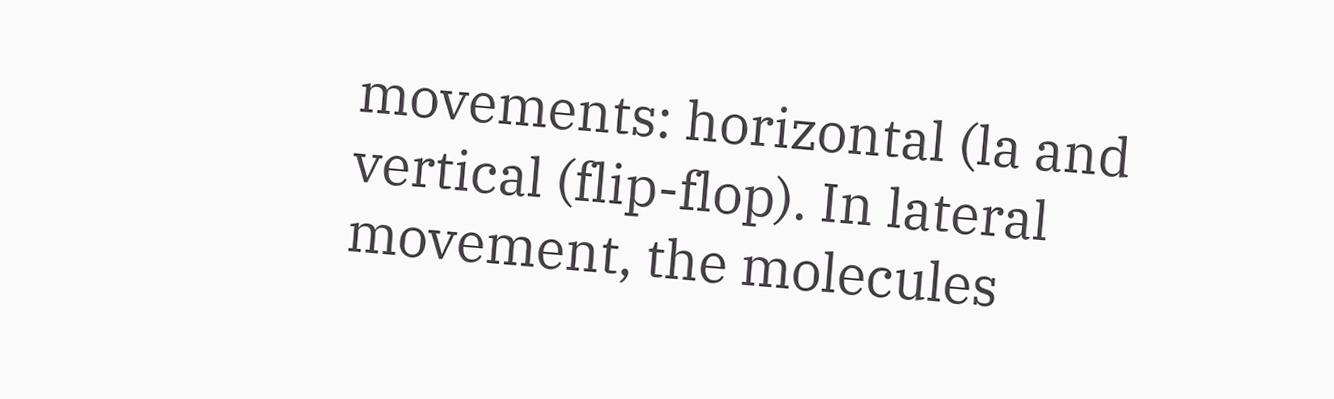movements: horizontal (la and vertical (flip-flop). In lateral movement, the molecules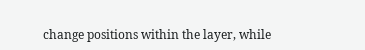change positions within the layer, while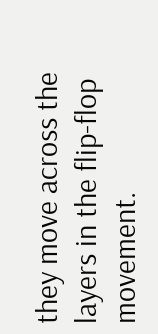they move across the layers in the flip-flop movement.